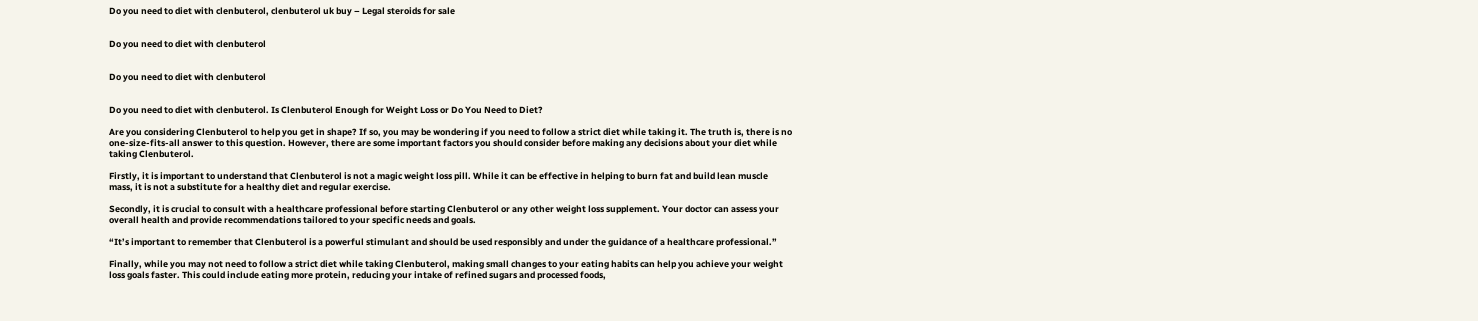Do you need to diet with clenbuterol, clenbuterol uk buy – Legal steroids for sale


Do you need to diet with clenbuterol


Do you need to diet with clenbuterol


Do you need to diet with clenbuterol. Is Clenbuterol Enough for Weight Loss or Do You Need to Diet?

Are you considering Clenbuterol to help you get in shape? If so, you may be wondering if you need to follow a strict diet while taking it. The truth is, there is no one-size-fits-all answer to this question. However, there are some important factors you should consider before making any decisions about your diet while taking Clenbuterol.

Firstly, it is important to understand that Clenbuterol is not a magic weight loss pill. While it can be effective in helping to burn fat and build lean muscle mass, it is not a substitute for a healthy diet and regular exercise.

Secondly, it is crucial to consult with a healthcare professional before starting Clenbuterol or any other weight loss supplement. Your doctor can assess your overall health and provide recommendations tailored to your specific needs and goals.

“It’s important to remember that Clenbuterol is a powerful stimulant and should be used responsibly and under the guidance of a healthcare professional.”

Finally, while you may not need to follow a strict diet while taking Clenbuterol, making small changes to your eating habits can help you achieve your weight loss goals faster. This could include eating more protein, reducing your intake of refined sugars and processed foods,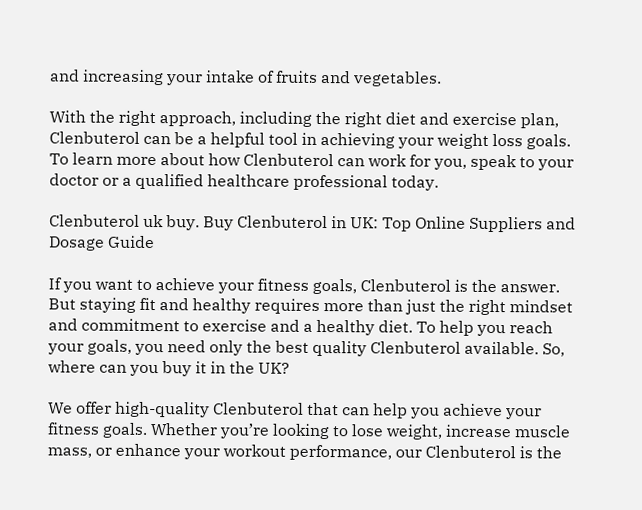and increasing your intake of fruits and vegetables.

With the right approach, including the right diet and exercise plan, Clenbuterol can be a helpful tool in achieving your weight loss goals. To learn more about how Clenbuterol can work for you, speak to your doctor or a qualified healthcare professional today.

Clenbuterol uk buy. Buy Clenbuterol in UK: Top Online Suppliers and Dosage Guide

If you want to achieve your fitness goals, Clenbuterol is the answer. But staying fit and healthy requires more than just the right mindset and commitment to exercise and a healthy diet. To help you reach your goals, you need only the best quality Clenbuterol available. So, where can you buy it in the UK?

We offer high-quality Clenbuterol that can help you achieve your fitness goals. Whether you’re looking to lose weight, increase muscle mass, or enhance your workout performance, our Clenbuterol is the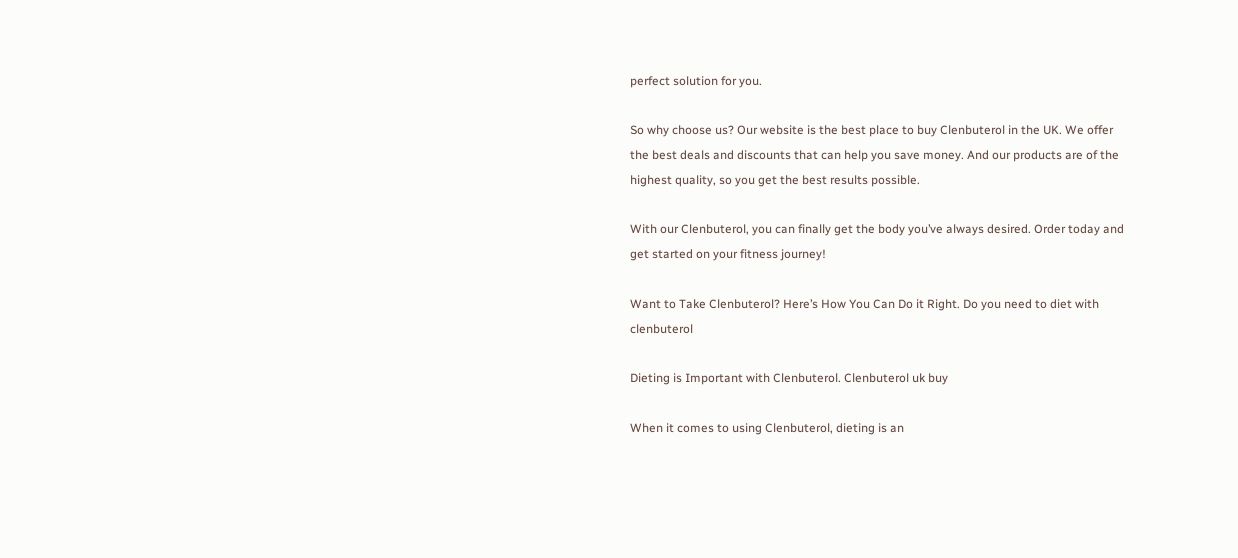perfect solution for you.

So why choose us? Our website is the best place to buy Clenbuterol in the UK. We offer the best deals and discounts that can help you save money. And our products are of the highest quality, so you get the best results possible.

With our Clenbuterol, you can finally get the body you’ve always desired. Order today and get started on your fitness journey!

Want to Take Clenbuterol? Here’s How You Can Do it Right. Do you need to diet with clenbuterol

Dieting is Important with Clenbuterol. Clenbuterol uk buy

When it comes to using Clenbuterol, dieting is an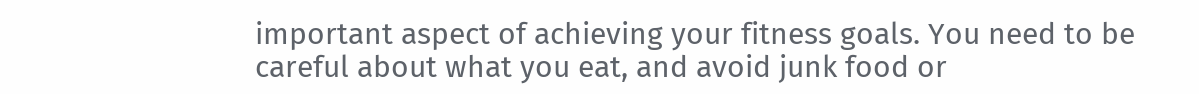important aspect of achieving your fitness goals. You need to be careful about what you eat, and avoid junk food or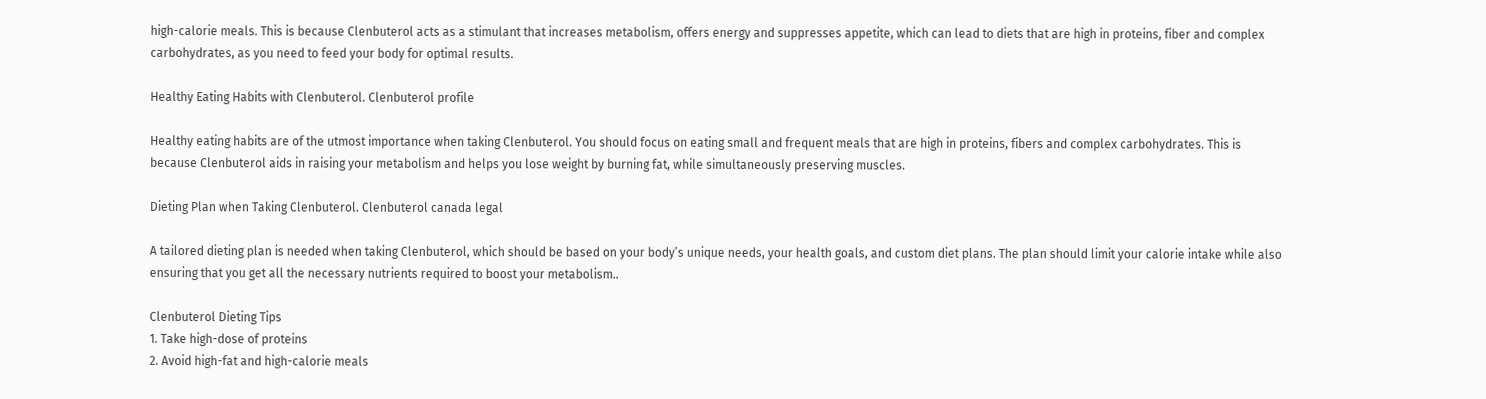high-calorie meals. This is because Clenbuterol acts as a stimulant that increases metabolism, offers energy and suppresses appetite, which can lead to diets that are high in proteins, fiber and complex carbohydrates, as you need to feed your body for optimal results.

Healthy Eating Habits with Clenbuterol. Clenbuterol profile

Healthy eating habits are of the utmost importance when taking Clenbuterol. You should focus on eating small and frequent meals that are high in proteins, fibers and complex carbohydrates. This is because Clenbuterol aids in raising your metabolism and helps you lose weight by burning fat, while simultaneously preserving muscles.

Dieting Plan when Taking Clenbuterol. Clenbuterol canada legal

A tailored dieting plan is needed when taking Clenbuterol, which should be based on your body’s unique needs, your health goals, and custom diet plans. The plan should limit your calorie intake while also ensuring that you get all the necessary nutrients required to boost your metabolism..

Clenbuterol Dieting Tips
1. Take high-dose of proteins
2. Avoid high-fat and high-calorie meals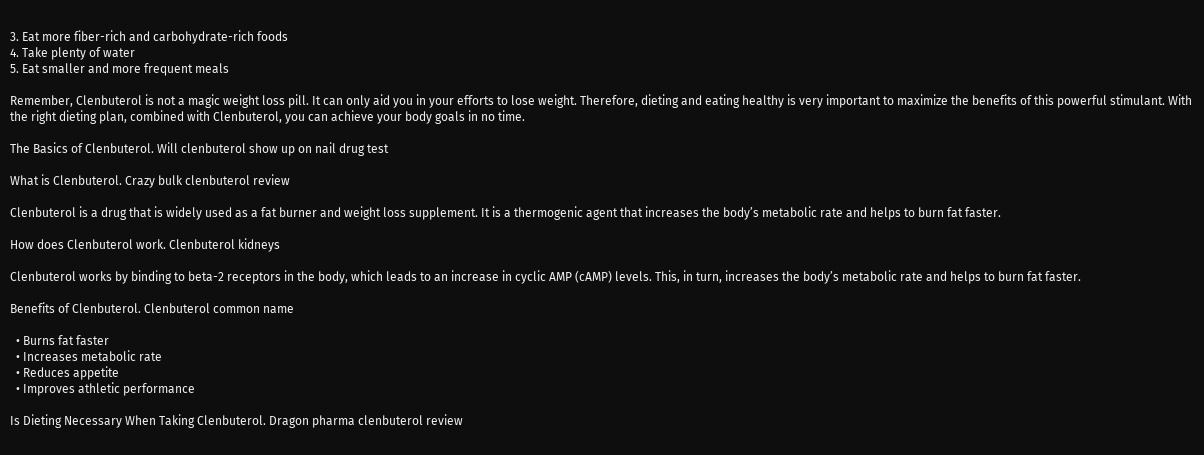3. Eat more fiber-rich and carbohydrate-rich foods
4. Take plenty of water
5. Eat smaller and more frequent meals

Remember, Clenbuterol is not a magic weight loss pill. It can only aid you in your efforts to lose weight. Therefore, dieting and eating healthy is very important to maximize the benefits of this powerful stimulant. With the right dieting plan, combined with Clenbuterol, you can achieve your body goals in no time.

The Basics of Clenbuterol. Will clenbuterol show up on nail drug test

What is Clenbuterol. Crazy bulk clenbuterol review

Clenbuterol is a drug that is widely used as a fat burner and weight loss supplement. It is a thermogenic agent that increases the body’s metabolic rate and helps to burn fat faster.

How does Clenbuterol work. Clenbuterol kidneys

Clenbuterol works by binding to beta-2 receptors in the body, which leads to an increase in cyclic AMP (cAMP) levels. This, in turn, increases the body’s metabolic rate and helps to burn fat faster.

Benefits of Clenbuterol. Clenbuterol common name

  • Burns fat faster
  • Increases metabolic rate
  • Reduces appetite
  • Improves athletic performance

Is Dieting Necessary When Taking Clenbuterol. Dragon pharma clenbuterol review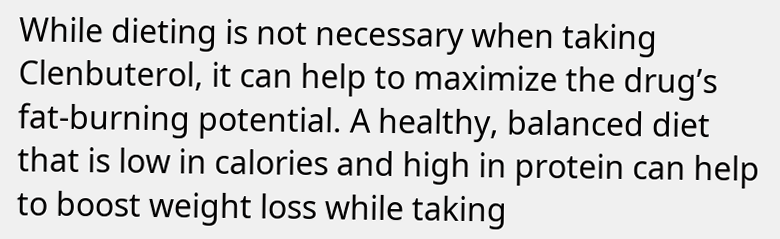While dieting is not necessary when taking Clenbuterol, it can help to maximize the drug’s fat-burning potential. A healthy, balanced diet that is low in calories and high in protein can help to boost weight loss while taking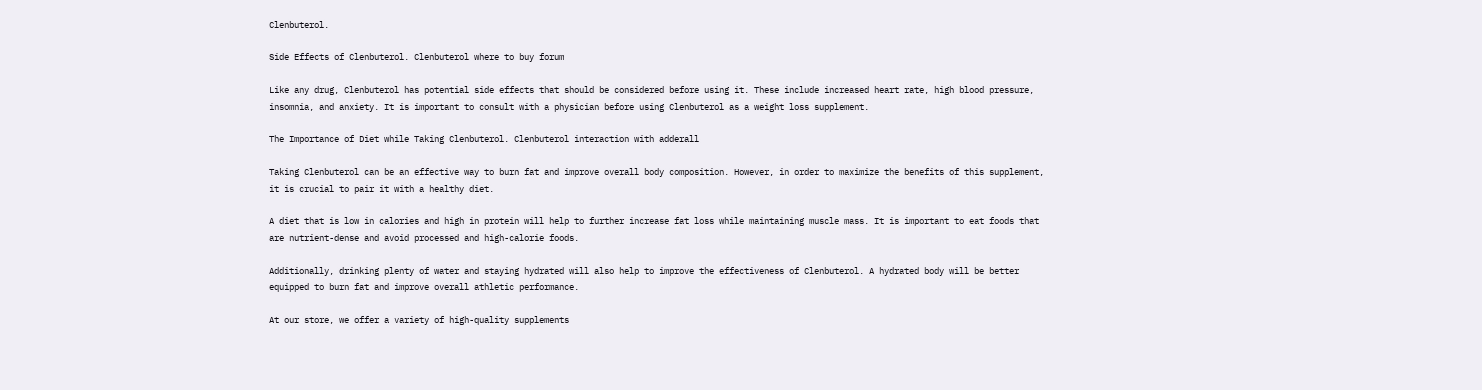Clenbuterol.

Side Effects of Clenbuterol. Clenbuterol where to buy forum

Like any drug, Clenbuterol has potential side effects that should be considered before using it. These include increased heart rate, high blood pressure, insomnia, and anxiety. It is important to consult with a physician before using Clenbuterol as a weight loss supplement.

The Importance of Diet while Taking Clenbuterol. Clenbuterol interaction with adderall

Taking Clenbuterol can be an effective way to burn fat and improve overall body composition. However, in order to maximize the benefits of this supplement, it is crucial to pair it with a healthy diet.

A diet that is low in calories and high in protein will help to further increase fat loss while maintaining muscle mass. It is important to eat foods that are nutrient-dense and avoid processed and high-calorie foods.

Additionally, drinking plenty of water and staying hydrated will also help to improve the effectiveness of Clenbuterol. A hydrated body will be better equipped to burn fat and improve overall athletic performance.

At our store, we offer a variety of high-quality supplements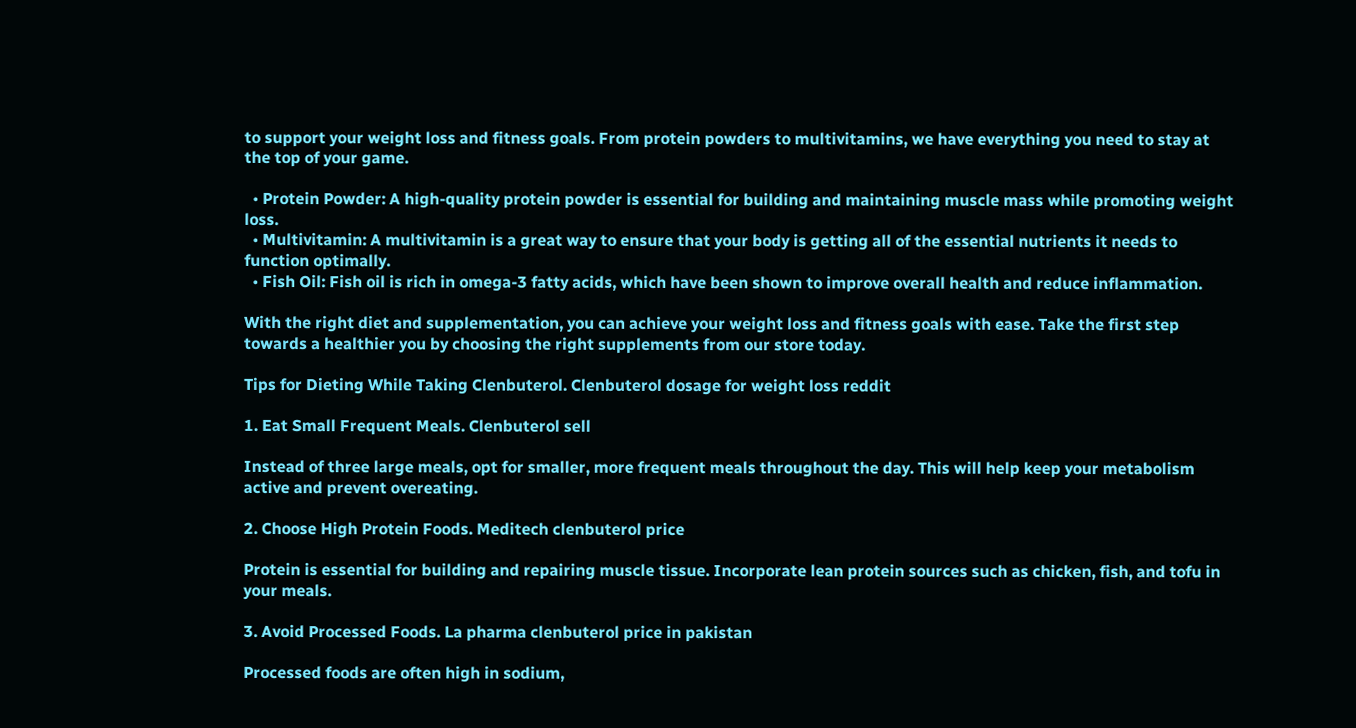to support your weight loss and fitness goals. From protein powders to multivitamins, we have everything you need to stay at the top of your game.

  • Protein Powder: A high-quality protein powder is essential for building and maintaining muscle mass while promoting weight loss.
  • Multivitamin: A multivitamin is a great way to ensure that your body is getting all of the essential nutrients it needs to function optimally.
  • Fish Oil: Fish oil is rich in omega-3 fatty acids, which have been shown to improve overall health and reduce inflammation.

With the right diet and supplementation, you can achieve your weight loss and fitness goals with ease. Take the first step towards a healthier you by choosing the right supplements from our store today.

Tips for Dieting While Taking Clenbuterol. Clenbuterol dosage for weight loss reddit

1. Eat Small Frequent Meals. Clenbuterol sell

Instead of three large meals, opt for smaller, more frequent meals throughout the day. This will help keep your metabolism active and prevent overeating.

2. Choose High Protein Foods. Meditech clenbuterol price

Protein is essential for building and repairing muscle tissue. Incorporate lean protein sources such as chicken, fish, and tofu in your meals.

3. Avoid Processed Foods. La pharma clenbuterol price in pakistan

Processed foods are often high in sodium,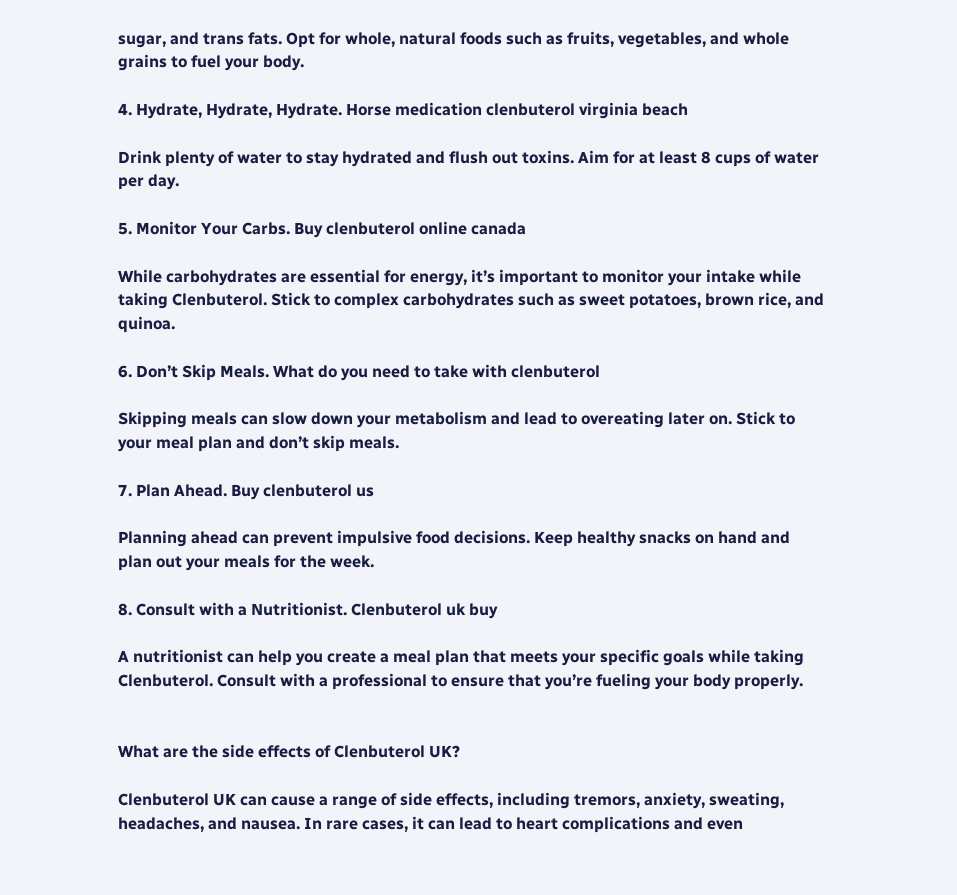sugar, and trans fats. Opt for whole, natural foods such as fruits, vegetables, and whole grains to fuel your body.

4. Hydrate, Hydrate, Hydrate. Horse medication clenbuterol virginia beach

Drink plenty of water to stay hydrated and flush out toxins. Aim for at least 8 cups of water per day.

5. Monitor Your Carbs. Buy clenbuterol online canada

While carbohydrates are essential for energy, it’s important to monitor your intake while taking Clenbuterol. Stick to complex carbohydrates such as sweet potatoes, brown rice, and quinoa.

6. Don’t Skip Meals. What do you need to take with clenbuterol

Skipping meals can slow down your metabolism and lead to overeating later on. Stick to your meal plan and don’t skip meals.

7. Plan Ahead. Buy clenbuterol us

Planning ahead can prevent impulsive food decisions. Keep healthy snacks on hand and plan out your meals for the week.

8. Consult with a Nutritionist. Clenbuterol uk buy

A nutritionist can help you create a meal plan that meets your specific goals while taking Clenbuterol. Consult with a professional to ensure that you’re fueling your body properly.


What are the side effects of Clenbuterol UK?

Clenbuterol UK can cause a range of side effects, including tremors, anxiety, sweating, headaches, and nausea. In rare cases, it can lead to heart complications and even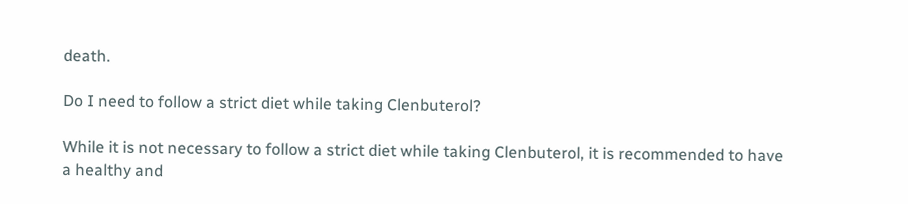death.

Do I need to follow a strict diet while taking Clenbuterol?

While it is not necessary to follow a strict diet while taking Clenbuterol, it is recommended to have a healthy and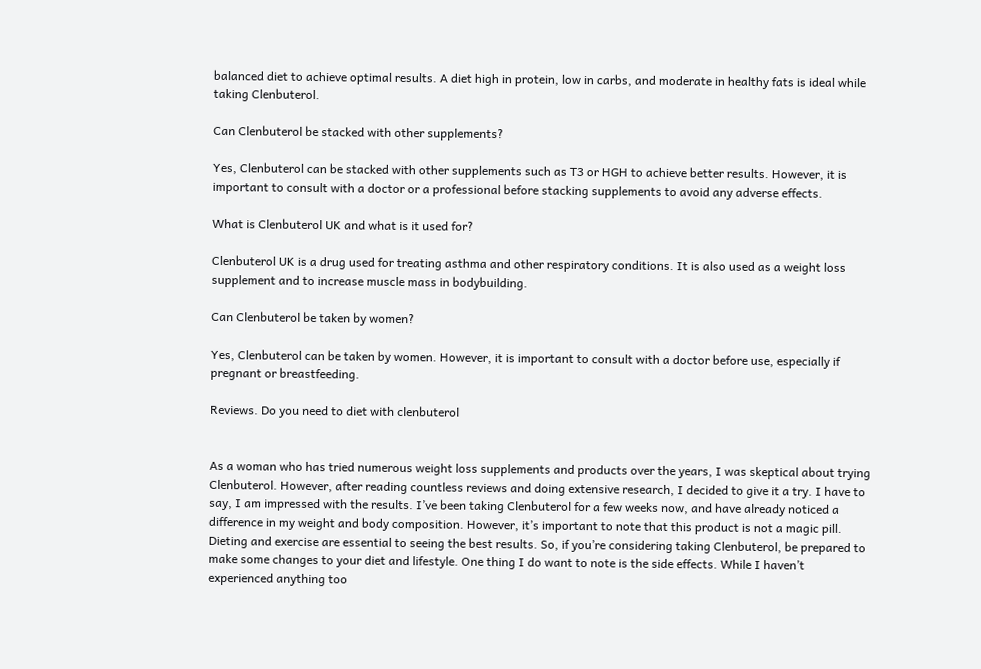balanced diet to achieve optimal results. A diet high in protein, low in carbs, and moderate in healthy fats is ideal while taking Clenbuterol.

Can Clenbuterol be stacked with other supplements?

Yes, Clenbuterol can be stacked with other supplements such as T3 or HGH to achieve better results. However, it is important to consult with a doctor or a professional before stacking supplements to avoid any adverse effects.

What is Clenbuterol UK and what is it used for?

Clenbuterol UK is a drug used for treating asthma and other respiratory conditions. It is also used as a weight loss supplement and to increase muscle mass in bodybuilding.

Can Clenbuterol be taken by women?

Yes, Clenbuterol can be taken by women. However, it is important to consult with a doctor before use, especially if pregnant or breastfeeding.

Reviews. Do you need to diet with clenbuterol


As a woman who has tried numerous weight loss supplements and products over the years, I was skeptical about trying Clenbuterol. However, after reading countless reviews and doing extensive research, I decided to give it a try. I have to say, I am impressed with the results. I’ve been taking Clenbuterol for a few weeks now, and have already noticed a difference in my weight and body composition. However, it’s important to note that this product is not a magic pill. Dieting and exercise are essential to seeing the best results. So, if you’re considering taking Clenbuterol, be prepared to make some changes to your diet and lifestyle. One thing I do want to note is the side effects. While I haven’t experienced anything too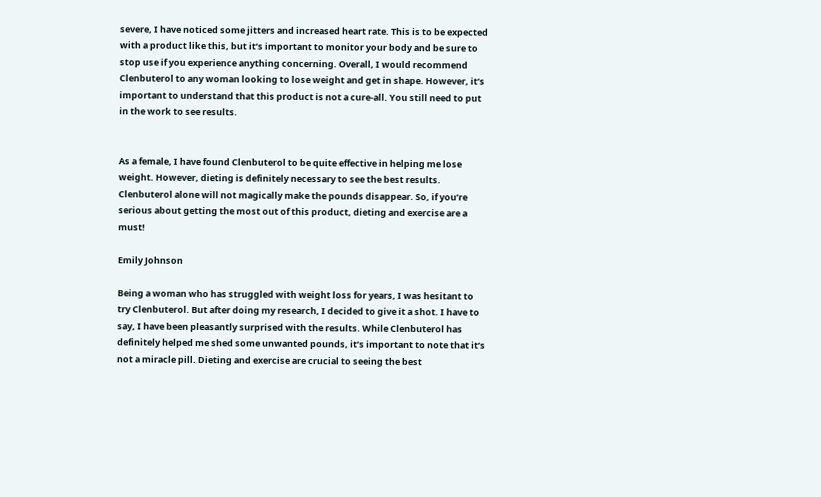severe, I have noticed some jitters and increased heart rate. This is to be expected with a product like this, but it’s important to monitor your body and be sure to stop use if you experience anything concerning. Overall, I would recommend Clenbuterol to any woman looking to lose weight and get in shape. However, it’s important to understand that this product is not a cure-all. You still need to put in the work to see results.


As a female, I have found Clenbuterol to be quite effective in helping me lose weight. However, dieting is definitely necessary to see the best results. Clenbuterol alone will not magically make the pounds disappear. So, if you’re serious about getting the most out of this product, dieting and exercise are a must!

Emily Johnson

Being a woman who has struggled with weight loss for years, I was hesitant to try Clenbuterol. But after doing my research, I decided to give it a shot. I have to say, I have been pleasantly surprised with the results. While Clenbuterol has definitely helped me shed some unwanted pounds, it’s important to note that it’s not a miracle pill. Dieting and exercise are crucial to seeing the best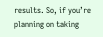results. So, if you’re planning on taking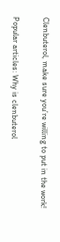Clenbuterol, make sure you’re willing to put in the work!


Popular articles: Why is clenbuterol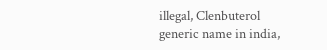illegal, Clenbuterol generic name in india,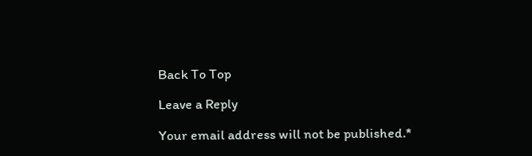Back To Top

Leave a Reply

Your email address will not be published.*